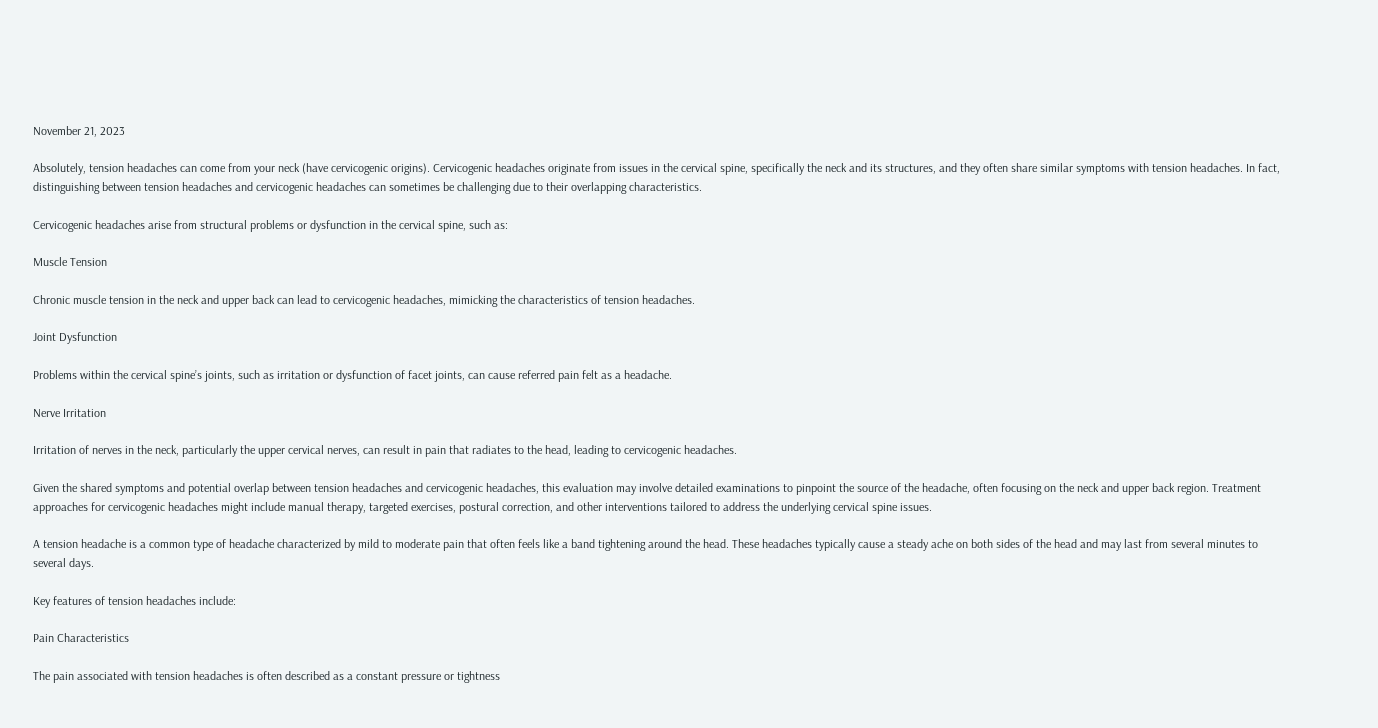November 21, 2023

Absolutely, tension headaches can come from your neck (have cervicogenic origins). Cervicogenic headaches originate from issues in the cervical spine, specifically the neck and its structures, and they often share similar symptoms with tension headaches. In fact, distinguishing between tension headaches and cervicogenic headaches can sometimes be challenging due to their overlapping characteristics.

Cervicogenic headaches arise from structural problems or dysfunction in the cervical spine, such as:

Muscle Tension

Chronic muscle tension in the neck and upper back can lead to cervicogenic headaches, mimicking the characteristics of tension headaches.

Joint Dysfunction

Problems within the cervical spine’s joints, such as irritation or dysfunction of facet joints, can cause referred pain felt as a headache.

Nerve Irritation

Irritation of nerves in the neck, particularly the upper cervical nerves, can result in pain that radiates to the head, leading to cervicogenic headaches.

Given the shared symptoms and potential overlap between tension headaches and cervicogenic headaches, this evaluation may involve detailed examinations to pinpoint the source of the headache, often focusing on the neck and upper back region. Treatment approaches for cervicogenic headaches might include manual therapy, targeted exercises, postural correction, and other interventions tailored to address the underlying cervical spine issues.

A tension headache is a common type of headache characterized by mild to moderate pain that often feels like a band tightening around the head. These headaches typically cause a steady ache on both sides of the head and may last from several minutes to several days.

Key features of tension headaches include:

Pain Characteristics

The pain associated with tension headaches is often described as a constant pressure or tightness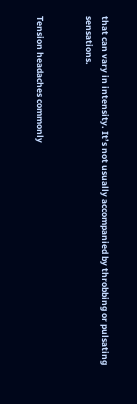that can vary in intensity. It’s not usually accompanied by throbbing or pulsating sensations.


Tension headaches commonly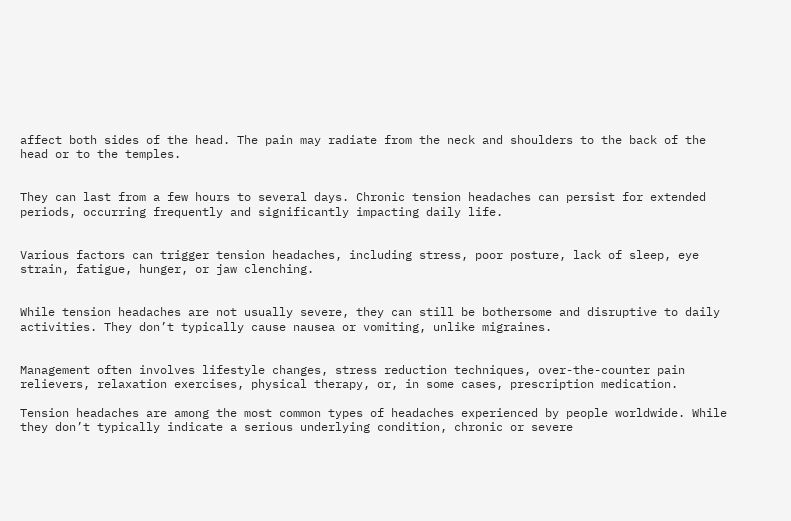affect both sides of the head. The pain may radiate from the neck and shoulders to the back of the head or to the temples.


They can last from a few hours to several days. Chronic tension headaches can persist for extended periods, occurring frequently and significantly impacting daily life.


Various factors can trigger tension headaches, including stress, poor posture, lack of sleep, eye strain, fatigue, hunger, or jaw clenching.


While tension headaches are not usually severe, they can still be bothersome and disruptive to daily activities. They don’t typically cause nausea or vomiting, unlike migraines.


Management often involves lifestyle changes, stress reduction techniques, over-the-counter pain relievers, relaxation exercises, physical therapy, or, in some cases, prescription medication.

Tension headaches are among the most common types of headaches experienced by people worldwide. While they don’t typically indicate a serious underlying condition, chronic or severe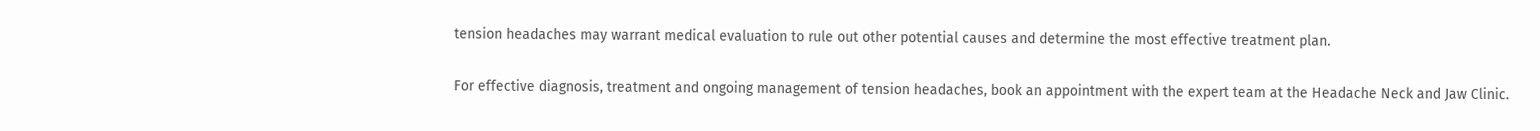tension headaches may warrant medical evaluation to rule out other potential causes and determine the most effective treatment plan.

For effective diagnosis, treatment and ongoing management of tension headaches, book an appointment with the expert team at the Headache Neck and Jaw Clinic.